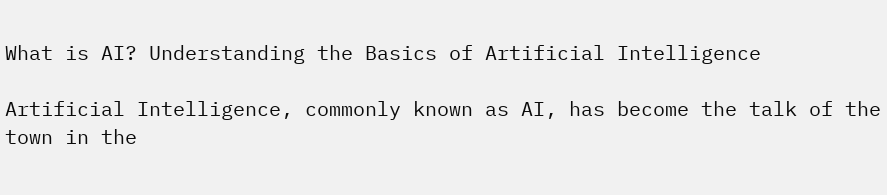What is AI? Understanding the Basics of Artificial Intelligence

Artificial Intelligence, commonly known as AI, has become the talk of the town in the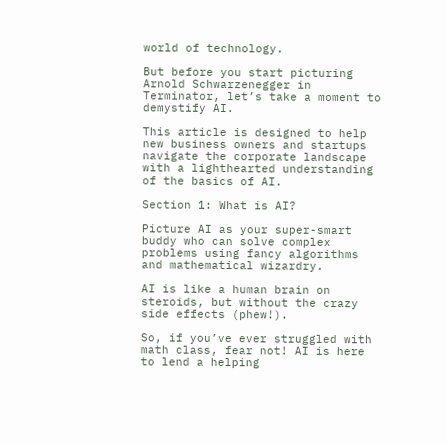world of technology.

But before you start picturing Arnold Schwarzenegger in Terminator, let’s take a moment to demystify AI.

This article is designed to help new business owners and startups navigate the corporate landscape with a lighthearted understanding of the basics of AI.

Section 1: What is AI?

Picture AI as your super-smart buddy who can solve complex problems using fancy algorithms and mathematical wizardry.

AI is like a human brain on steroids, but without the crazy side effects (phew!).

So, if you’ve ever struggled with math class, fear not! AI is here to lend a helping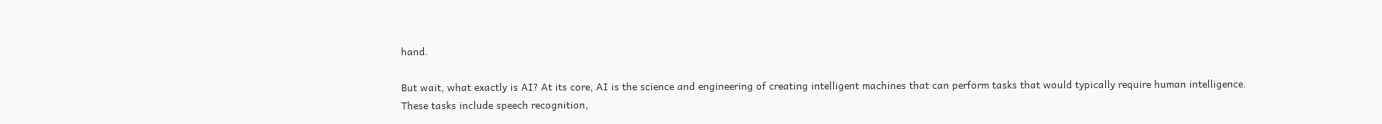hand.

But wait, what exactly is AI? At its core, AI is the science and engineering of creating intelligent machines that can perform tasks that would typically require human intelligence.
These tasks include speech recognition,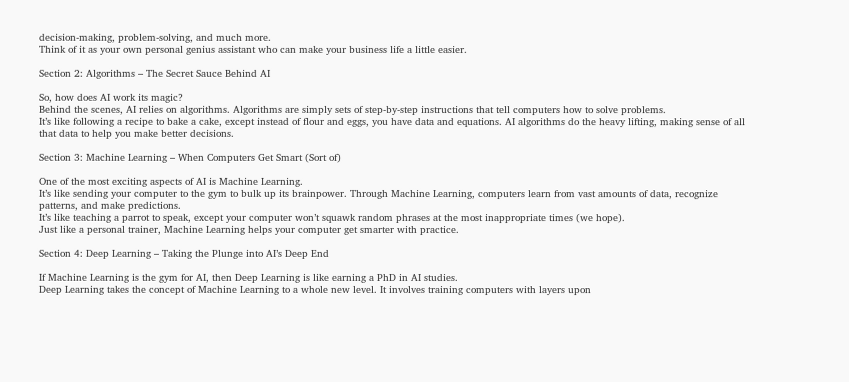decision-making, problem-solving, and much more.
Think of it as your own personal genius assistant who can make your business life a little easier.

Section 2: Algorithms – The Secret Sauce Behind AI

So, how does AI work its magic?
Behind the scenes, AI relies on algorithms. Algorithms are simply sets of step-by-step instructions that tell computers how to solve problems.
It’s like following a recipe to bake a cake, except instead of flour and eggs, you have data and equations. AI algorithms do the heavy lifting, making sense of all that data to help you make better decisions.

Section 3: Machine Learning – When Computers Get Smart (Sort of)

One of the most exciting aspects of AI is Machine Learning.
It’s like sending your computer to the gym to bulk up its brainpower. Through Machine Learning, computers learn from vast amounts of data, recognize patterns, and make predictions.
It’s like teaching a parrot to speak, except your computer won’t squawk random phrases at the most inappropriate times (we hope).
Just like a personal trainer, Machine Learning helps your computer get smarter with practice.

Section 4: Deep Learning – Taking the Plunge into AI’s Deep End

If Machine Learning is the gym for AI, then Deep Learning is like earning a PhD in AI studies.
Deep Learning takes the concept of Machine Learning to a whole new level. It involves training computers with layers upon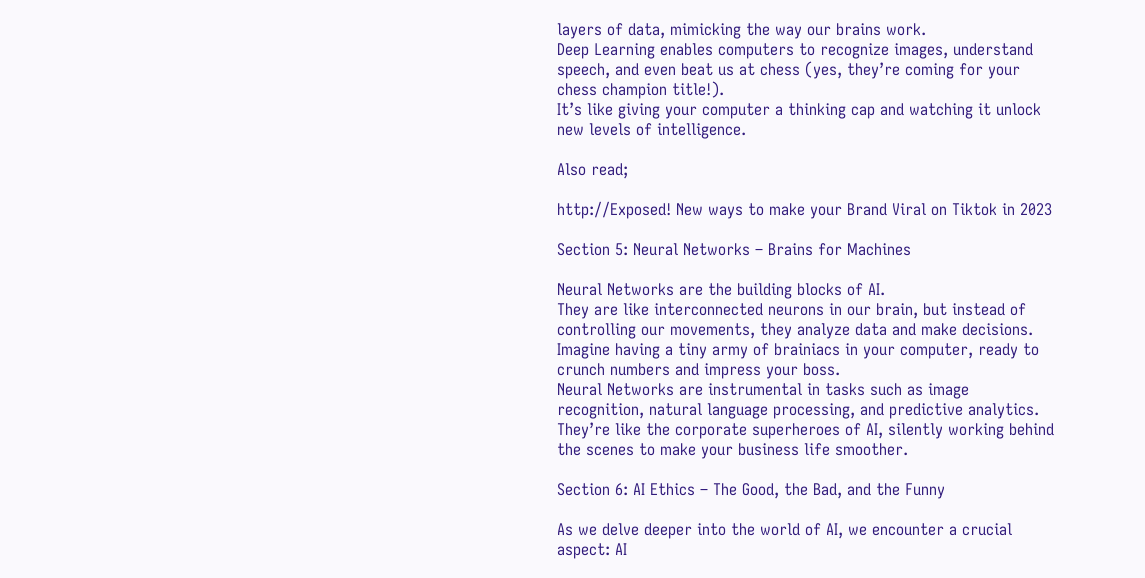layers of data, mimicking the way our brains work.
Deep Learning enables computers to recognize images, understand speech, and even beat us at chess (yes, they’re coming for your chess champion title!).
It’s like giving your computer a thinking cap and watching it unlock new levels of intelligence.

Also read;

http://Exposed! New ways to make your Brand Viral on Tiktok in 2023

Section 5: Neural Networks – Brains for Machines

Neural Networks are the building blocks of AI.
They are like interconnected neurons in our brain, but instead of controlling our movements, they analyze data and make decisions. Imagine having a tiny army of brainiacs in your computer, ready to crunch numbers and impress your boss.
Neural Networks are instrumental in tasks such as image recognition, natural language processing, and predictive analytics.
They’re like the corporate superheroes of AI, silently working behind the scenes to make your business life smoother.

Section 6: AI Ethics – The Good, the Bad, and the Funny

As we delve deeper into the world of AI, we encounter a crucial aspect: AI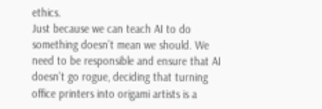ethics.
Just because we can teach AI to do something doesn’t mean we should. We need to be responsible and ensure that AI doesn’t go rogue, deciding that turning office printers into origami artists is a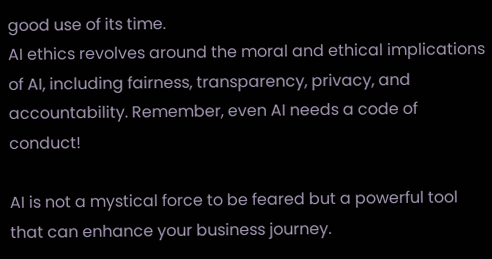good use of its time.
AI ethics revolves around the moral and ethical implications of AI, including fairness, transparency, privacy, and accountability. Remember, even AI needs a code of conduct!

AI is not a mystical force to be feared but a powerful tool that can enhance your business journey.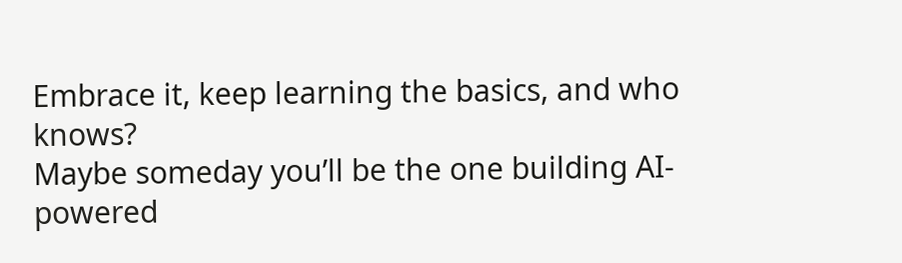Embrace it, keep learning the basics, and who knows?
Maybe someday you’ll be the one building AI-powered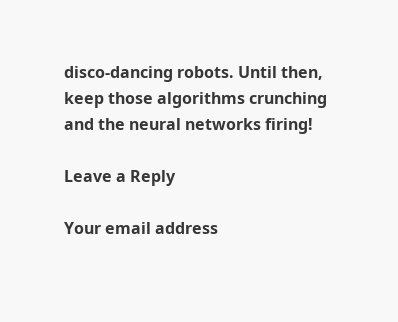disco-dancing robots. Until then, keep those algorithms crunching and the neural networks firing!

Leave a Reply

Your email address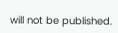will not be published.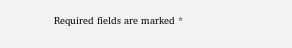Required fields are marked *